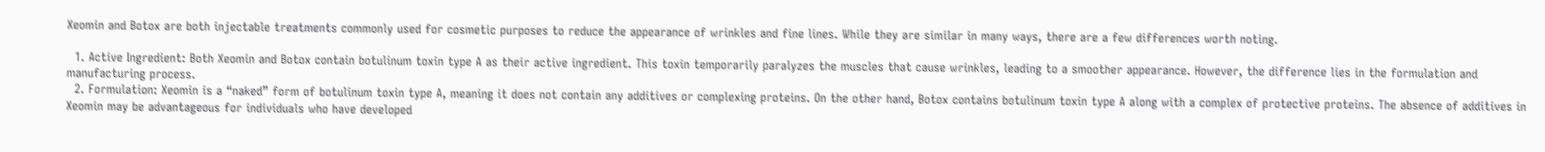Xeomin and Botox are both injectable treatments commonly used for cosmetic purposes to reduce the appearance of wrinkles and fine lines. While they are similar in many ways, there are a few differences worth noting.

  1. Active Ingredient: Both Xeomin and Botox contain botulinum toxin type A as their active ingredient. This toxin temporarily paralyzes the muscles that cause wrinkles, leading to a smoother appearance. However, the difference lies in the formulation and manufacturing process.
  2. Formulation: Xeomin is a “naked” form of botulinum toxin type A, meaning it does not contain any additives or complexing proteins. On the other hand, Botox contains botulinum toxin type A along with a complex of protective proteins. The absence of additives in Xeomin may be advantageous for individuals who have developed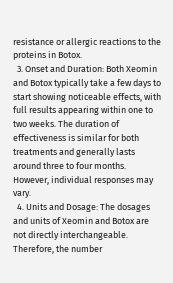resistance or allergic reactions to the proteins in Botox.
  3. Onset and Duration: Both Xeomin and Botox typically take a few days to start showing noticeable effects, with full results appearing within one to two weeks. The duration of effectiveness is similar for both treatments and generally lasts around three to four months. However, individual responses may vary.
  4. Units and Dosage: The dosages and units of Xeomin and Botox are not directly interchangeable. Therefore, the number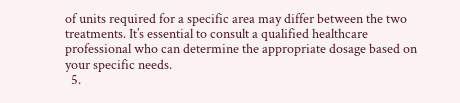of units required for a specific area may differ between the two treatments. It’s essential to consult a qualified healthcare professional who can determine the appropriate dosage based on your specific needs.
  5.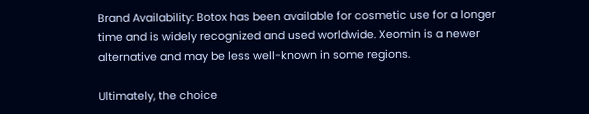Brand Availability: Botox has been available for cosmetic use for a longer time and is widely recognized and used worldwide. Xeomin is a newer alternative and may be less well-known in some regions.

Ultimately, the choice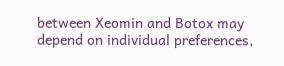between Xeomin and Botox may depend on individual preferences,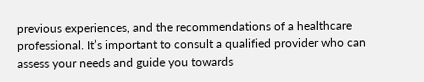previous experiences, and the recommendations of a healthcare professional. It’s important to consult a qualified provider who can assess your needs and guide you towards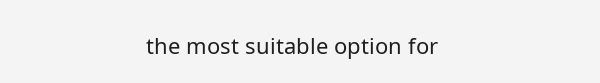the most suitable option for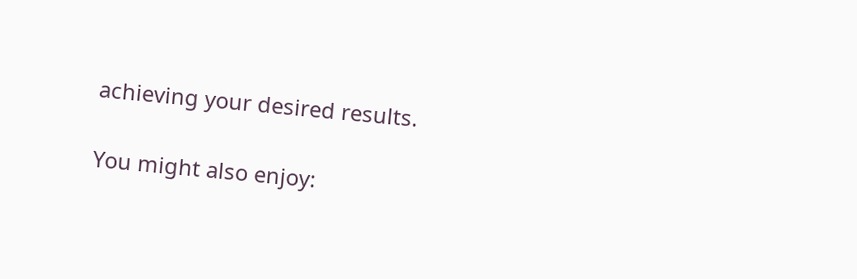achieving your desired results.

You might also enjoy: